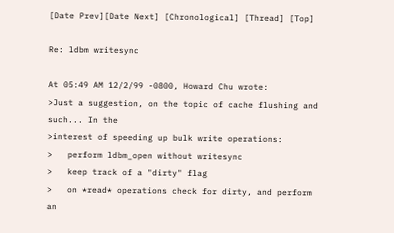[Date Prev][Date Next] [Chronological] [Thread] [Top]

Re: ldbm writesync

At 05:49 AM 12/2/99 -0800, Howard Chu wrote:
>Just a suggestion, on the topic of cache flushing and such... In the
>interest of speeding up bulk write operations:
>   perform ldbm_open without writesync
>   keep track of a "dirty" flag
>   on *read* operations check for dirty, and perform an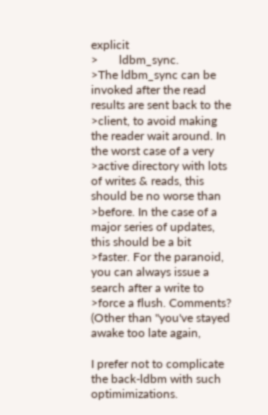explicit
>       ldbm_sync.
>The ldbm_sync can be invoked after the read results are sent back to the
>client, to avoid making the reader wait around. In the worst case of a very
>active directory with lots of writes & reads, this should be no worse than
>before. In the case of a major series of updates, this should be a bit
>faster. For the paranoid, you can always issue a search after a write to
>force a flush. Comments? (Other than "you've stayed awake too late again,

I prefer not to complicate the back-ldbm with such optimimizations.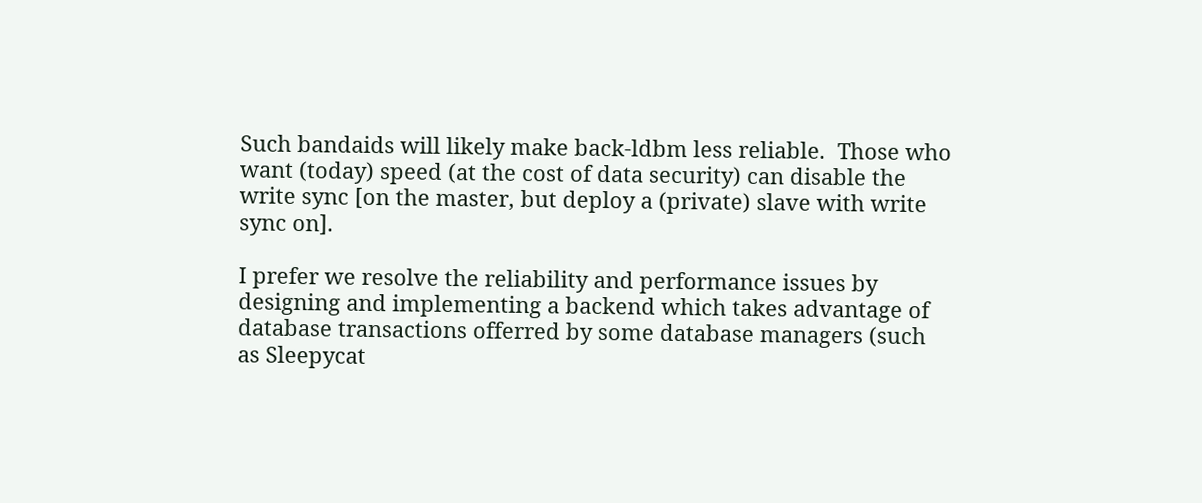Such bandaids will likely make back-ldbm less reliable.  Those who
want (today) speed (at the cost of data security) can disable the
write sync [on the master, but deploy a (private) slave with write
sync on].

I prefer we resolve the reliability and performance issues by
designing and implementing a backend which takes advantage of
database transactions offerred by some database managers (such
as Sleepycat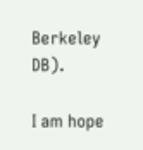Berkeley DB).

I am hope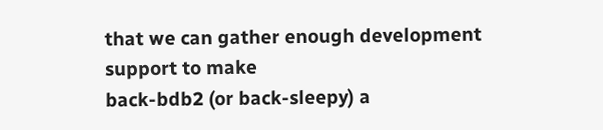that we can gather enough development support to make
back-bdb2 (or back-sleepy) a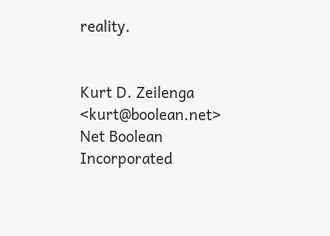reality.


Kurt D. Zeilenga        <kurt@boolean.net>
Net Boolean Incorporated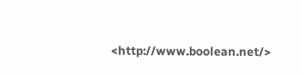<http://www.boolean.net/>